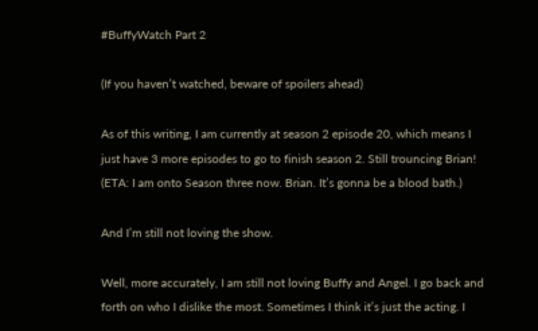#BuffyWatch Part 2

(If you haven’t watched, beware of spoilers ahead)

As of this writing, I am currently at season 2 episode 20, which means I just have 3 more episodes to go to finish season 2. Still trouncing Brian! (ETA: I am onto Season three now. Brian. It’s gonna be a blood bath.)

And I’m still not loving the show.

Well, more accurately, I am still not loving Buffy and Angel. I go back and forth on who I dislike the most. Sometimes I think it’s just the acting. I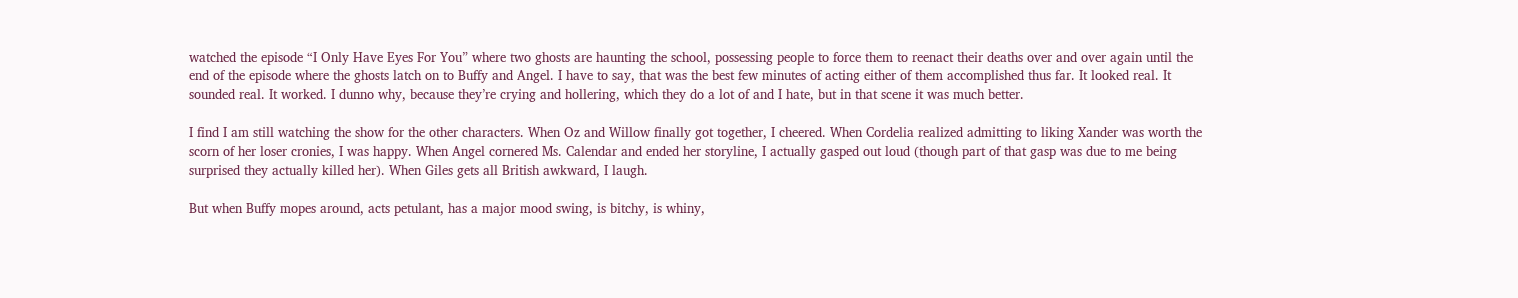watched the episode “I Only Have Eyes For You” where two ghosts are haunting the school, possessing people to force them to reenact their deaths over and over again until the end of the episode where the ghosts latch on to Buffy and Angel. I have to say, that was the best few minutes of acting either of them accomplished thus far. It looked real. It sounded real. It worked. I dunno why, because they’re crying and hollering, which they do a lot of and I hate, but in that scene it was much better.

I find I am still watching the show for the other characters. When Oz and Willow finally got together, I cheered. When Cordelia realized admitting to liking Xander was worth the scorn of her loser cronies, I was happy. When Angel cornered Ms. Calendar and ended her storyline, I actually gasped out loud (though part of that gasp was due to me being surprised they actually killed her). When Giles gets all British awkward, I laugh.

But when Buffy mopes around, acts petulant, has a major mood swing, is bitchy, is whiny,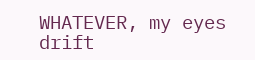WHATEVER, my eyes drift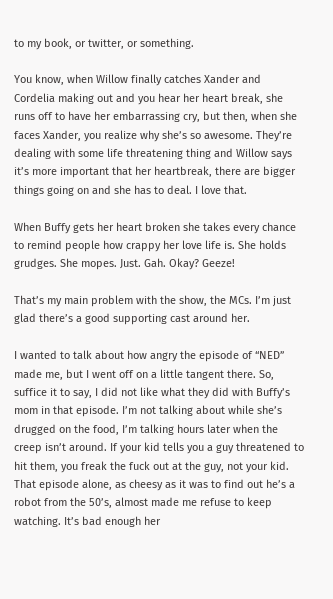to my book, or twitter, or something.

You know, when Willow finally catches Xander and Cordelia making out and you hear her heart break, she runs off to have her embarrassing cry, but then, when she faces Xander, you realize why she’s so awesome. They’re dealing with some life threatening thing and Willow says it’s more important that her heartbreak, there are bigger things going on and she has to deal. I love that.

When Buffy gets her heart broken she takes every chance to remind people how crappy her love life is. She holds grudges. She mopes. Just. Gah. Okay? Geeze!

That’s my main problem with the show, the MCs. I’m just glad there’s a good supporting cast around her.

I wanted to talk about how angry the episode of “NED” made me, but I went off on a little tangent there. So, suffice it to say, I did not like what they did with Buffy’s mom in that episode. I’m not talking about while she’s drugged on the food, I’m talking hours later when the creep isn’t around. If your kid tells you a guy threatened to hit them, you freak the fuck out at the guy, not your kid. That episode alone, as cheesy as it was to find out he’s a robot from the 50’s, almost made me refuse to keep watching. It’s bad enough her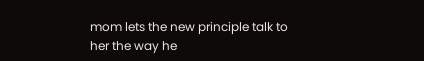mom lets the new principle talk to her the way he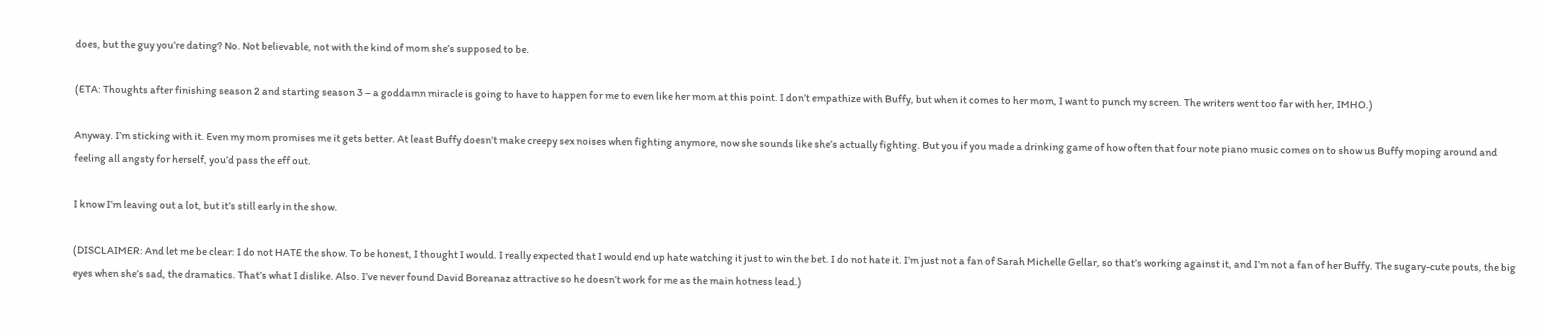does, but the guy you’re dating? No. Not believable, not with the kind of mom she’s supposed to be.

(ETA: Thoughts after finishing season 2 and starting season 3 – a goddamn miracle is going to have to happen for me to even like her mom at this point. I don’t empathize with Buffy, but when it comes to her mom, I want to punch my screen. The writers went too far with her, IMHO.)

Anyway. I’m sticking with it. Even my mom promises me it gets better. At least Buffy doesn’t make creepy sex noises when fighting anymore, now she sounds like she’s actually fighting. But you if you made a drinking game of how often that four note piano music comes on to show us Buffy moping around and feeling all angsty for herself, you’d pass the eff out.

I know I’m leaving out a lot, but it’s still early in the show.

(DISCLAIMER: And let me be clear: I do not HATE the show. To be honest, I thought I would. I really expected that I would end up hate watching it just to win the bet. I do not hate it. I’m just not a fan of Sarah Michelle Gellar, so that’s working against it, and I’m not a fan of her Buffy. The sugary-cute pouts, the big eyes when she’s sad, the dramatics. That’s what I dislike. Also. I’ve never found David Boreanaz attractive so he doesn’t work for me as the main hotness lead.)